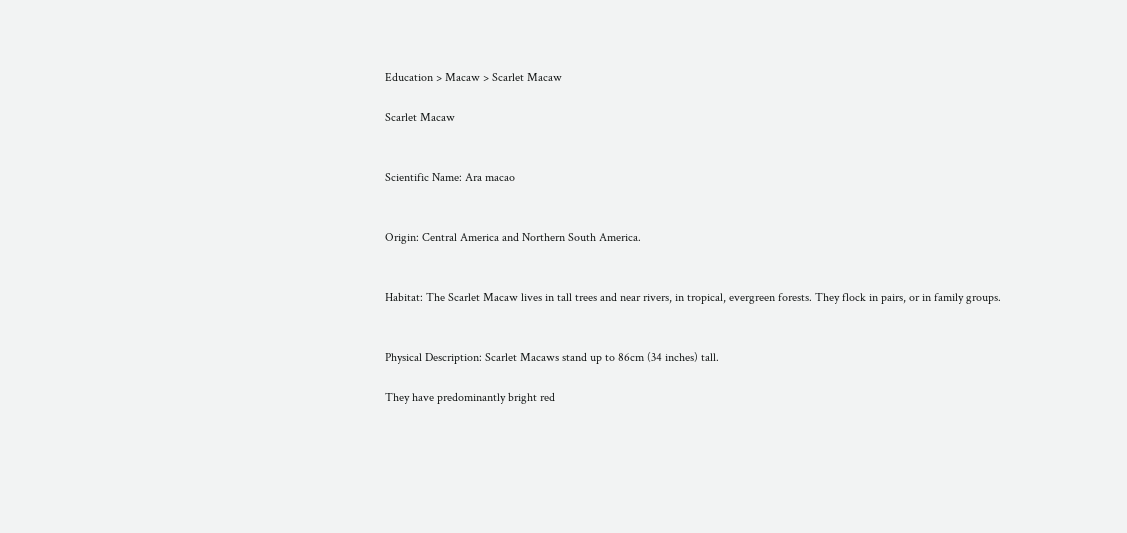Education > Macaw > Scarlet Macaw

Scarlet Macaw


Scientific Name: Ara macao


Origin: Central America and Northern South America.


Habitat: The Scarlet Macaw lives in tall trees and near rivers, in tropical, evergreen forests. They flock in pairs, or in family groups.


Physical Description: Scarlet Macaws stand up to 86cm (34 inches) tall.

They have predominantly bright red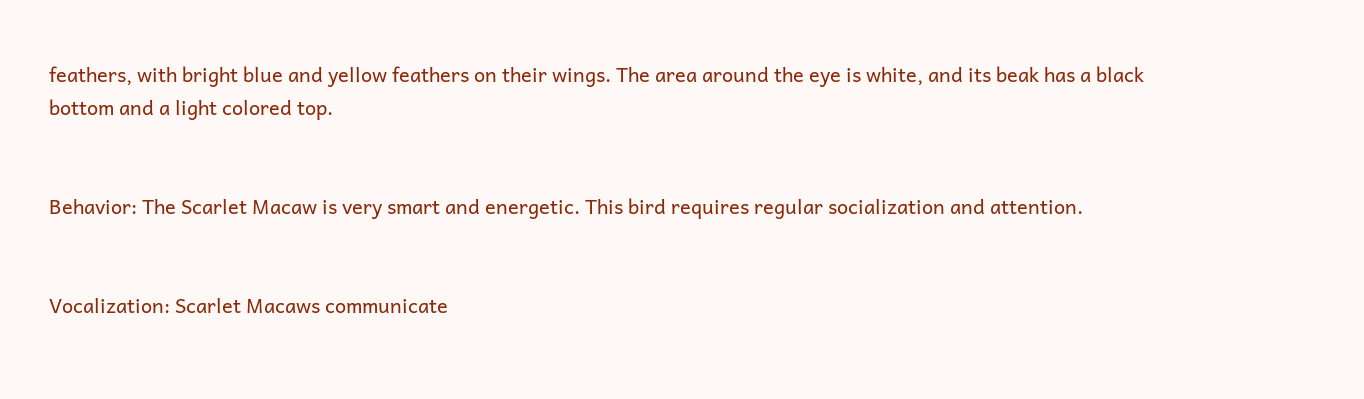feathers, with bright blue and yellow feathers on their wings. The area around the eye is white, and its beak has a black bottom and a light colored top.


Behavior: The Scarlet Macaw is very smart and energetic. This bird requires regular socialization and attention.


Vocalization: Scarlet Macaws communicate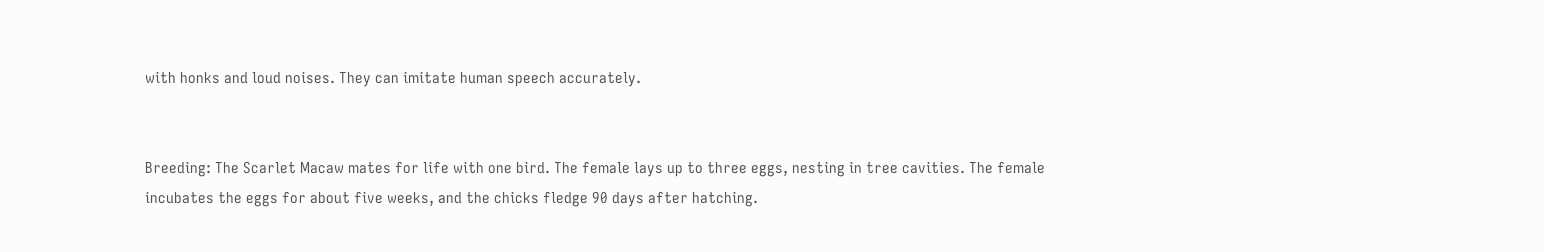with honks and loud noises. They can imitate human speech accurately.


Breeding: The Scarlet Macaw mates for life with one bird. The female lays up to three eggs, nesting in tree cavities. The female incubates the eggs for about five weeks, and the chicks fledge 90 days after hatching.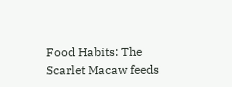Food Habits: The Scarlet Macaw feeds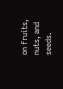on fruits, nuts, and seeds.